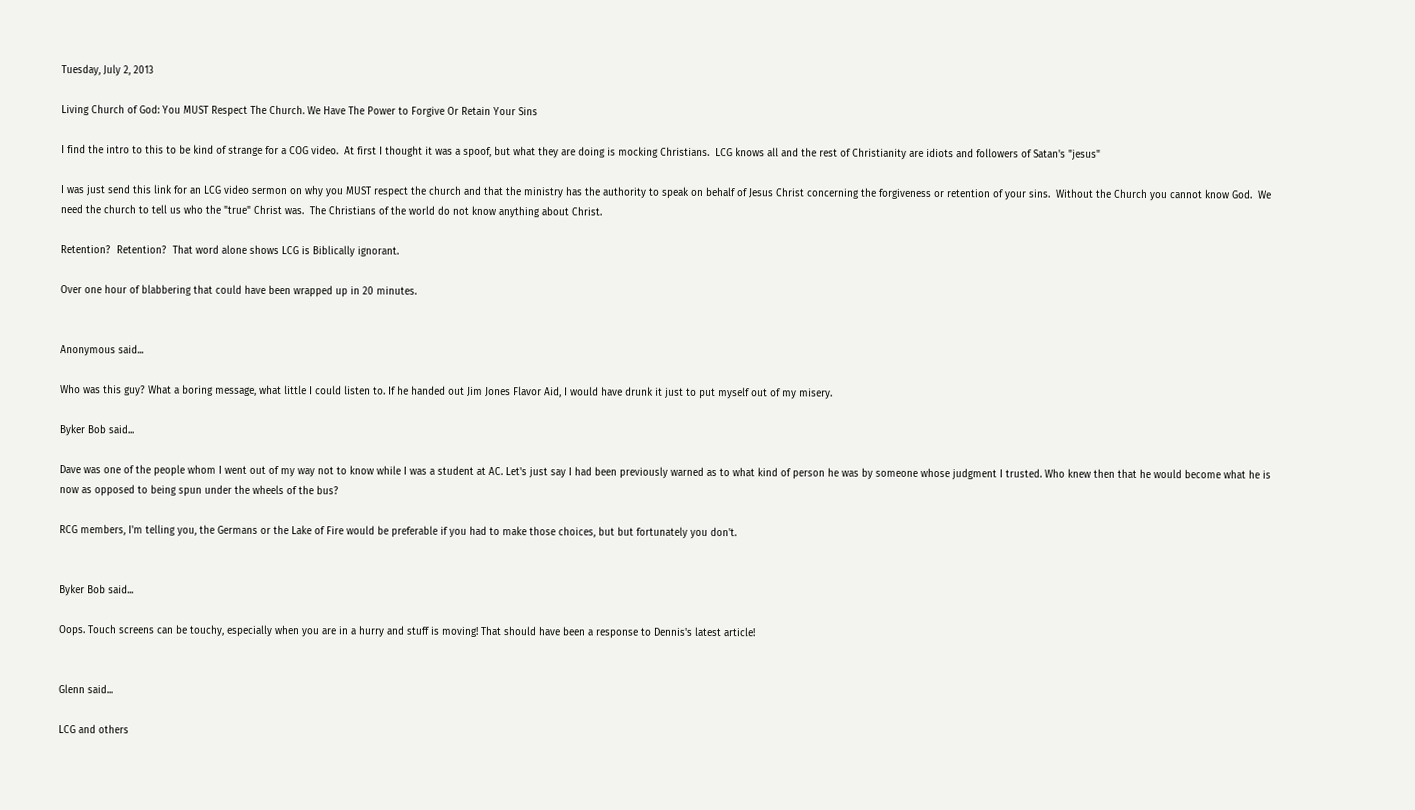Tuesday, July 2, 2013

Living Church of God: You MUST Respect The Church. We Have The Power to Forgive Or Retain Your Sins

I find the intro to this to be kind of strange for a COG video.  At first I thought it was a spoof, but what they are doing is mocking Christians.  LCG knows all and the rest of Christianity are idiots and followers of Satan's "jesus"

I was just send this link for an LCG video sermon on why you MUST respect the church and that the ministry has the authority to speak on behalf of Jesus Christ concerning the forgiveness or retention of your sins.  Without the Church you cannot know God.  We need the church to tell us who the "true" Christ was.  The Christians of the world do not know anything about Christ.

Retention?  Retention?  That word alone shows LCG is Biblically ignorant.

Over one hour of blabbering that could have been wrapped up in 20 minutes.


Anonymous said...

Who was this guy? What a boring message, what little I could listen to. If he handed out Jim Jones Flavor Aid, I would have drunk it just to put myself out of my misery.

Byker Bob said...

Dave was one of the people whom I went out of my way not to know while I was a student at AC. Let's just say I had been previously warned as to what kind of person he was by someone whose judgment I trusted. Who knew then that he would become what he is now as opposed to being spun under the wheels of the bus?

RCG members, I'm telling you, the Germans or the Lake of Fire would be preferable if you had to make those choices, but but fortunately you don't.


Byker Bob said...

Oops. Touch screens can be touchy, especially when you are in a hurry and stuff is moving! That should have been a response to Dennis's latest article!


Glenn said...

LCG and others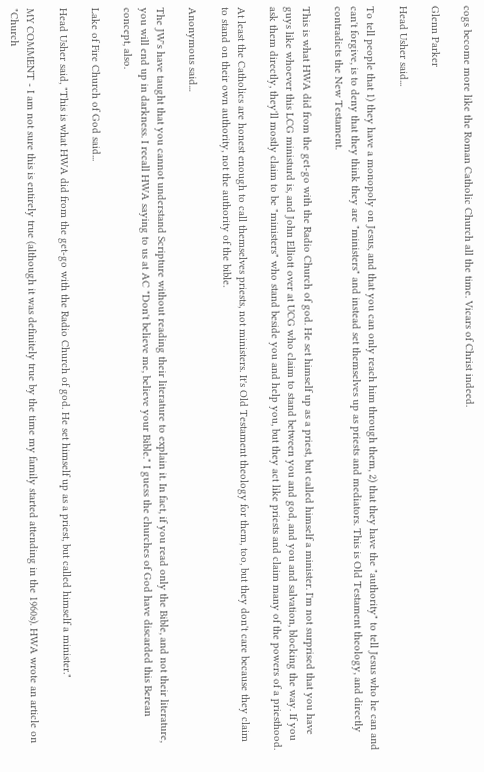cogs become more like the Roman Catholic Church all the time. Vicars of Christ indeed.

Glenn Parker

Head Usher said...

To tell people that 1) they have a monopoly on Jesus, and that you can only reach him through them, 2) that they have the "authority" to tell Jesus who he can and can't forgive, is to deny that they think they are "ministers" and instead set themselves up as priests and mediators. This is Old Testament theology, and directly contradicts the New Testament.

This is what HWA did from the get-go with the Radio Church of god. He set himself up as a priest, but called himself a minister. I'm not surprised that you have guys like whoever this LCG ministurd is, and John Elliott over at UCG who claim to stand between you and god, and you and salvation, blocking the way. If you ask them directly, they'll mostly claim to be "ministers" who stand beside you and help you, but they act like priests and claim many of the powers of a priesthood.

At least the Catholics are honest enough to call themselves priests, not ministers. It's Old Testament theology for them, too, but they don't care because they claim to stand on their own authority, not the authority of the bible.

Anonymous said...

The JW's have taught that you cannot understand Scripture without reading their literature to explain it. In fact, if you read only the Bible, and not their literature, you will end up in darkness. I recall HWA saying to us at AC "Don't believe me, believe your Bible." I guess the churches of God have discarded this Berean concept, also.

Lake of Fire Church of God said...

Head Usher said, "This is what HWA did from the get-go with the Radio Church of god. He set himself up as a priest, but called himself a minister."

MY COMMENT - I am not sure this is entirely true (although it was definitely true by the time my family started attending in the 1960s). HWA wrote an article on "Church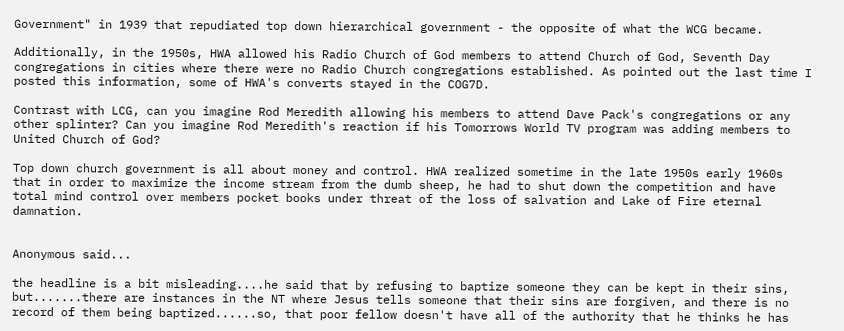Government" in 1939 that repudiated top down hierarchical government - the opposite of what the WCG became.

Additionally, in the 1950s, HWA allowed his Radio Church of God members to attend Church of God, Seventh Day congregations in cities where there were no Radio Church congregations established. As pointed out the last time I posted this information, some of HWA's converts stayed in the COG7D.

Contrast with LCG, can you imagine Rod Meredith allowing his members to attend Dave Pack's congregations or any other splinter? Can you imagine Rod Meredith's reaction if his Tomorrows World TV program was adding members to United Church of God?

Top down church government is all about money and control. HWA realized sometime in the late 1950s early 1960s that in order to maximize the income stream from the dumb sheep, he had to shut down the competition and have total mind control over members pocket books under threat of the loss of salvation and Lake of Fire eternal damnation.


Anonymous said...

the headline is a bit misleading....he said that by refusing to baptize someone they can be kept in their sins, but.......there are instances in the NT where Jesus tells someone that their sins are forgiven, and there is no record of them being baptized......so, that poor fellow doesn't have all of the authority that he thinks he has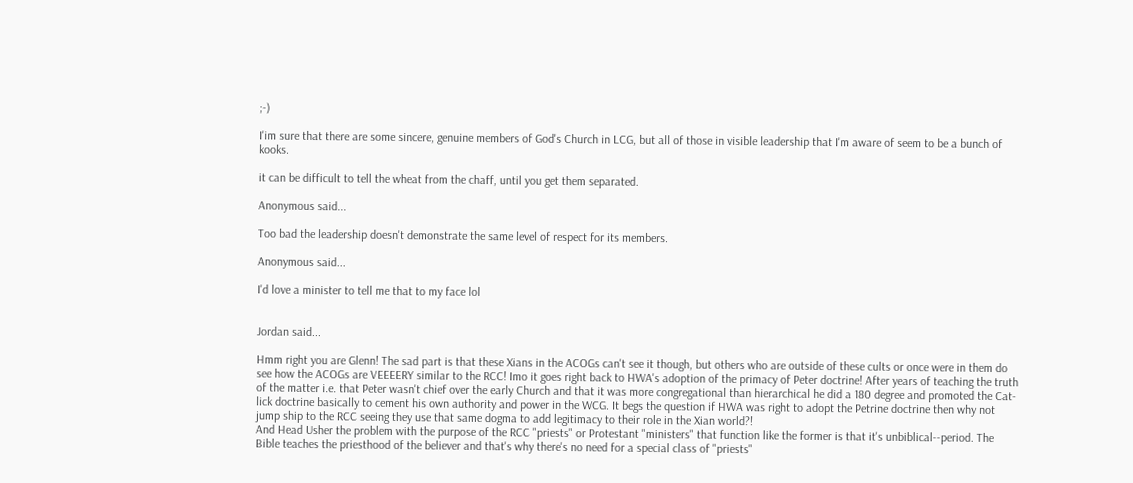;-)

I'im sure that there are some sincere, genuine members of God's Church in LCG, but all of those in visible leadership that I'm aware of seem to be a bunch of kooks.

it can be difficult to tell the wheat from the chaff, until you get them separated.

Anonymous said...

Too bad the leadership doesn't demonstrate the same level of respect for its members.

Anonymous said...

I'd love a minister to tell me that to my face lol


Jordan said...

Hmm right you are Glenn! The sad part is that these Xians in the ACOGs can't see it though, but others who are outside of these cults or once were in them do see how the ACOGs are VEEEERY similar to the RCC! Imo it goes right back to HWA's adoption of the primacy of Peter doctrine! After years of teaching the truth of the matter i.e. that Peter wasn't chief over the early Church and that it was more congregational than hierarchical he did a 180 degree and promoted the Cat-lick doctrine basically to cement his own authority and power in the WCG. It begs the question if HWA was right to adopt the Petrine doctrine then why not jump ship to the RCC seeing they use that same dogma to add legitimacy to their role in the Xian world?!
And Head Usher the problem with the purpose of the RCC "priests" or Protestant "ministers" that function like the former is that it's unbiblical--period. The Bible teaches the priesthood of the believer and that's why there's no need for a special class of "priests"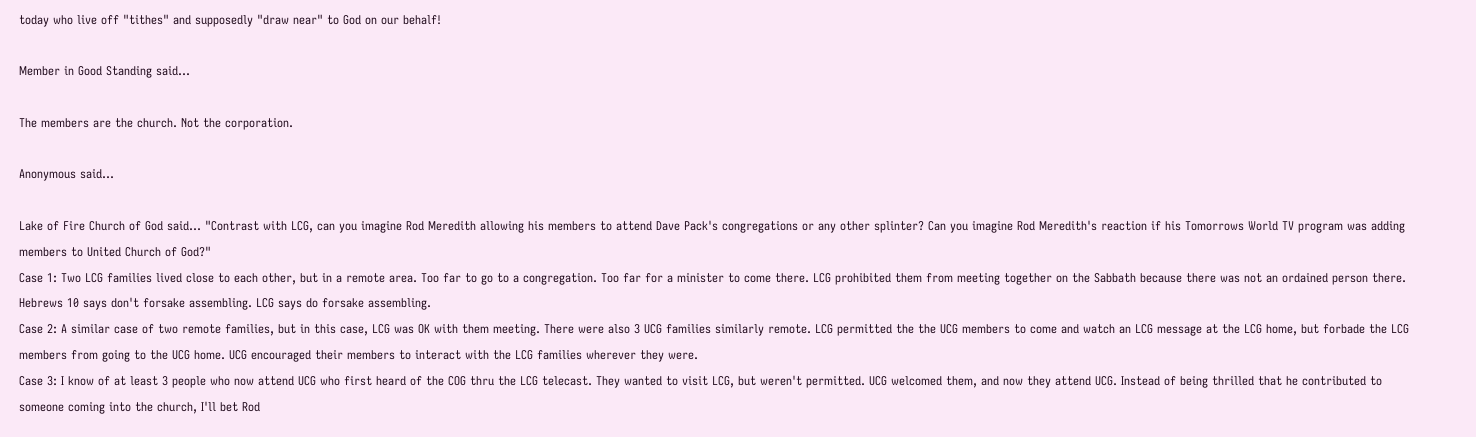today who live off "tithes" and supposedly "draw near" to God on our behalf!

Member in Good Standing said...

The members are the church. Not the corporation.

Anonymous said...

Lake of Fire Church of God said... "Contrast with LCG, can you imagine Rod Meredith allowing his members to attend Dave Pack's congregations or any other splinter? Can you imagine Rod Meredith's reaction if his Tomorrows World TV program was adding members to United Church of God?"
Case 1: Two LCG families lived close to each other, but in a remote area. Too far to go to a congregation. Too far for a minister to come there. LCG prohibited them from meeting together on the Sabbath because there was not an ordained person there. Hebrews 10 says don't forsake assembling. LCG says do forsake assembling.
Case 2: A similar case of two remote families, but in this case, LCG was OK with them meeting. There were also 3 UCG families similarly remote. LCG permitted the the UCG members to come and watch an LCG message at the LCG home, but forbade the LCG members from going to the UCG home. UCG encouraged their members to interact with the LCG families wherever they were.
Case 3: I know of at least 3 people who now attend UCG who first heard of the COG thru the LCG telecast. They wanted to visit LCG, but weren't permitted. UCG welcomed them, and now they attend UCG. Instead of being thrilled that he contributed to someone coming into the church, I'll bet Rod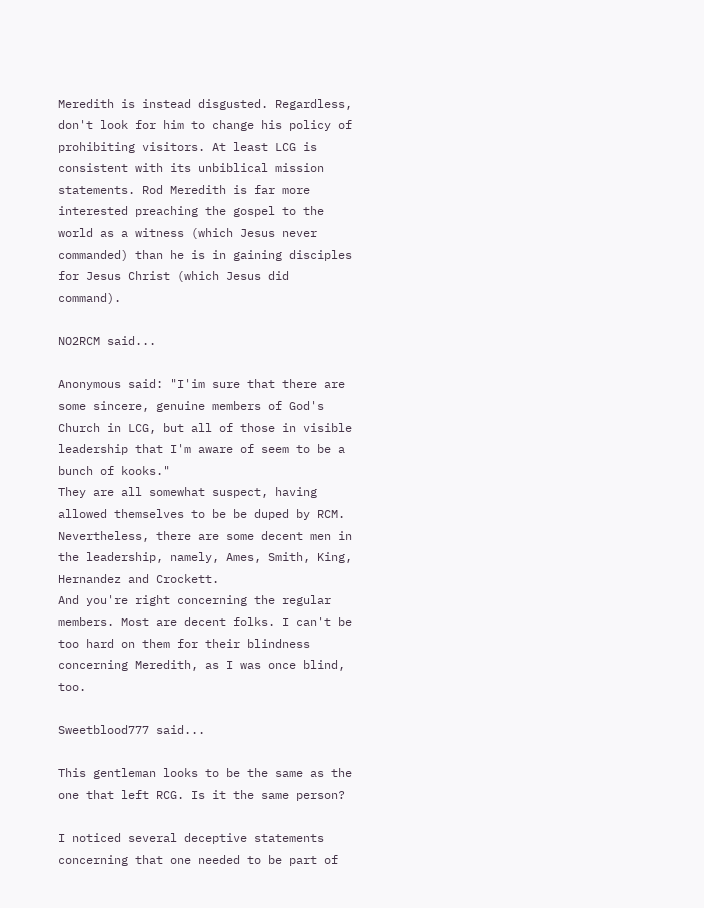Meredith is instead disgusted. Regardless, don't look for him to change his policy of prohibiting visitors. At least LCG is consistent with its unbiblical mission statements. Rod Meredith is far more interested preaching the gospel to the world as a witness (which Jesus never commanded) than he is in gaining disciples for Jesus Christ (which Jesus did command).

NO2RCM said...

Anonymous said: "I'im sure that there are some sincere, genuine members of God's Church in LCG, but all of those in visible leadership that I'm aware of seem to be a bunch of kooks."
They are all somewhat suspect, having allowed themselves to be be duped by RCM. Nevertheless, there are some decent men in the leadership, namely, Ames, Smith, King, Hernandez and Crockett.
And you're right concerning the regular members. Most are decent folks. I can't be too hard on them for their blindness concerning Meredith, as I was once blind, too.

Sweetblood777 said...

This gentleman looks to be the same as the one that left RCG. Is it the same person?

I noticed several deceptive statements concerning that one needed to be part of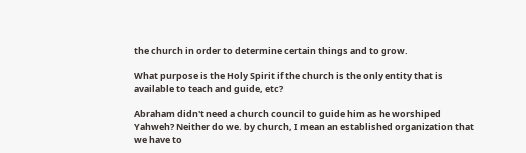the church in order to determine certain things and to grow.

What purpose is the Holy Spirit if the church is the only entity that is available to teach and guide, etc?

Abraham didn't need a church council to guide him as he worshiped Yahweh? Neither do we. by church, I mean an established organization that we have to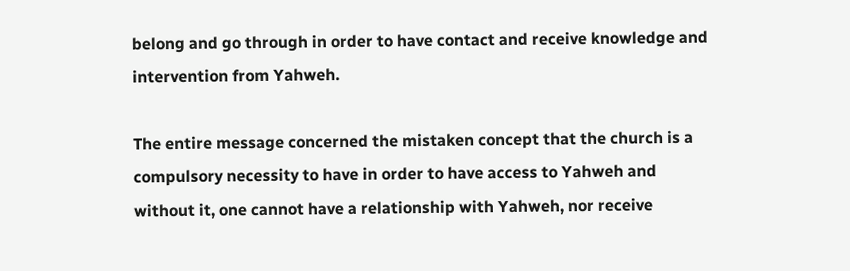belong and go through in order to have contact and receive knowledge and intervention from Yahweh.

The entire message concerned the mistaken concept that the church is a compulsory necessity to have in order to have access to Yahweh and without it, one cannot have a relationship with Yahweh, nor receive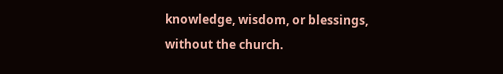knowledge, wisdom, or blessings, without the church.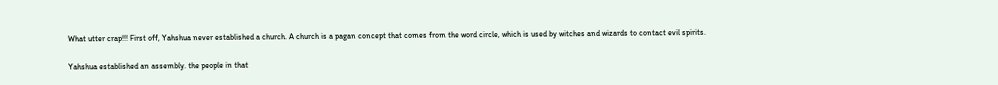What utter crap!!! First off, Yahshua never established a church. A church is a pagan concept that comes from the word circle, which is used by witches and wizards to contact evil spirits.

Yahshua established an assembly. the people in that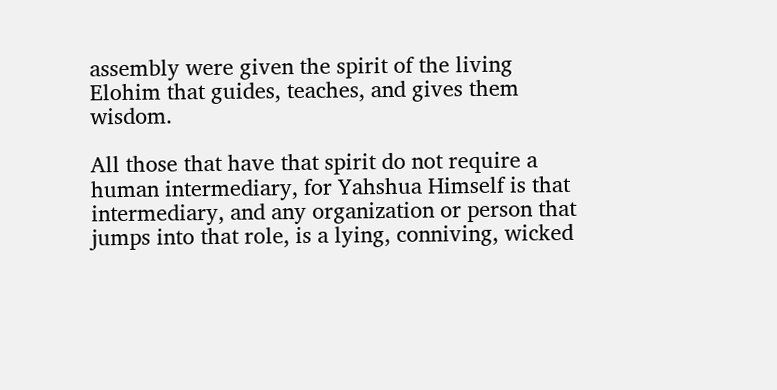assembly were given the spirit of the living Elohim that guides, teaches, and gives them wisdom.

All those that have that spirit do not require a human intermediary, for Yahshua Himself is that intermediary, and any organization or person that jumps into that role, is a lying, conniving, wicked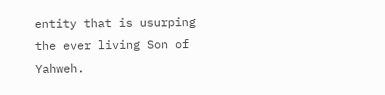entity that is usurping the ever living Son of Yahweh.